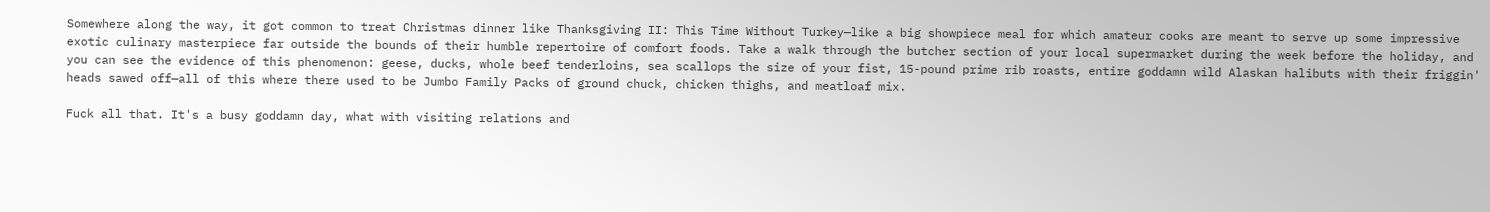Somewhere along the way, it got common to treat Christmas dinner like Thanksgiving II: This Time Without Turkey—like a big showpiece meal for which amateur cooks are meant to serve up some impressive exotic culinary masterpiece far outside the bounds of their humble repertoire of comfort foods. Take a walk through the butcher section of your local supermarket during the week before the holiday, and you can see the evidence of this phenomenon: geese, ducks, whole beef tenderloins, sea scallops the size of your fist, 15-pound prime rib roasts, entire goddamn wild Alaskan halibuts with their friggin' heads sawed off—all of this where there used to be Jumbo Family Packs of ground chuck, chicken thighs, and meatloaf mix.

Fuck all that. It's a busy goddamn day, what with visiting relations and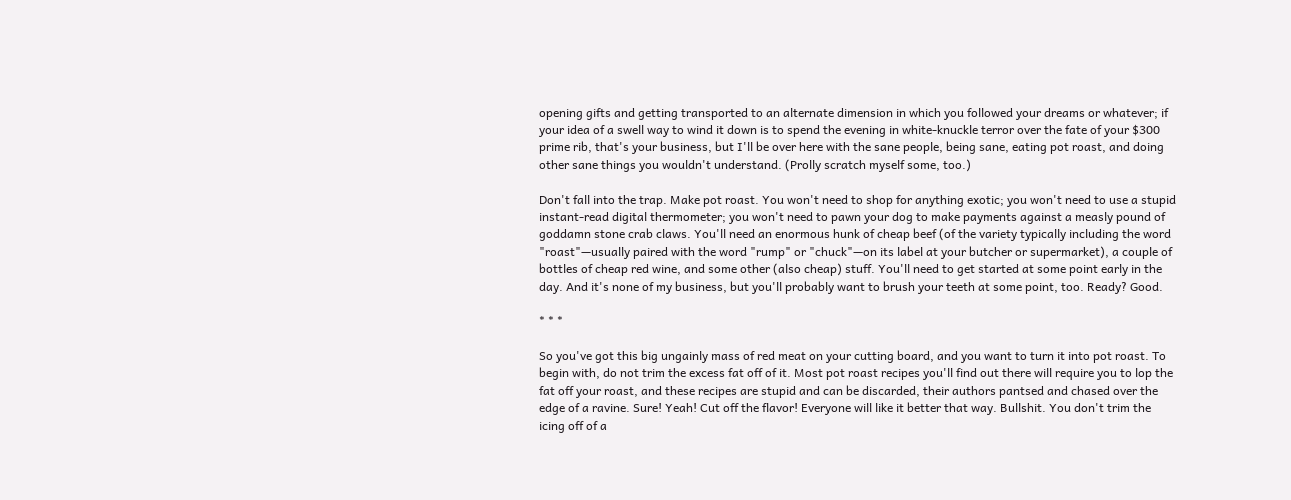opening gifts and getting transported to an alternate dimension in which you followed your dreams or whatever; if your idea of a swell way to wind it down is to spend the evening in white-knuckle terror over the fate of your $300 prime rib, that's your business, but I'll be over here with the sane people, being sane, eating pot roast, and doing other sane things you wouldn't understand. (Prolly scratch myself some, too.)

Don't fall into the trap. Make pot roast. You won't need to shop for anything exotic; you won't need to use a stupid instant-read digital thermometer; you won't need to pawn your dog to make payments against a measly pound of goddamn stone crab claws. You'll need an enormous hunk of cheap beef (of the variety typically including the word "roast"—usually paired with the word "rump" or "chuck"—on its label at your butcher or supermarket), a couple of bottles of cheap red wine, and some other (also cheap) stuff. You'll need to get started at some point early in the day. And it's none of my business, but you'll probably want to brush your teeth at some point, too. Ready? Good.

* * *

So you've got this big ungainly mass of red meat on your cutting board, and you want to turn it into pot roast. To begin with, do not trim the excess fat off of it. Most pot roast recipes you'll find out there will require you to lop the fat off your roast, and these recipes are stupid and can be discarded, their authors pantsed and chased over the edge of a ravine. Sure! Yeah! Cut off the flavor! Everyone will like it better that way. Bullshit. You don't trim the icing off of a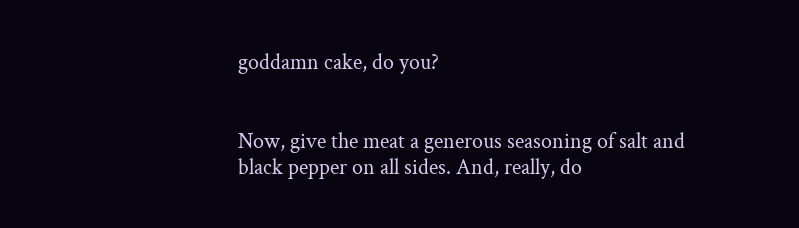goddamn cake, do you?


Now, give the meat a generous seasoning of salt and black pepper on all sides. And, really, do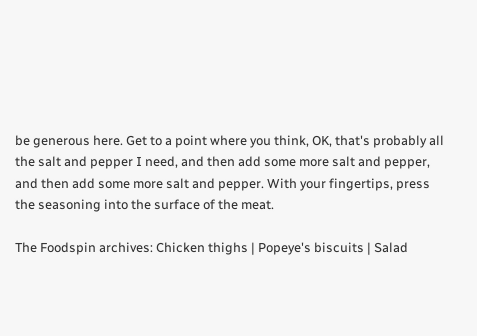be generous here. Get to a point where you think, OK, that's probably all the salt and pepper I need, and then add some more salt and pepper, and then add some more salt and pepper. With your fingertips, press the seasoning into the surface of the meat.

The Foodspin archives: Chicken thighs | Popeye's biscuits | Salad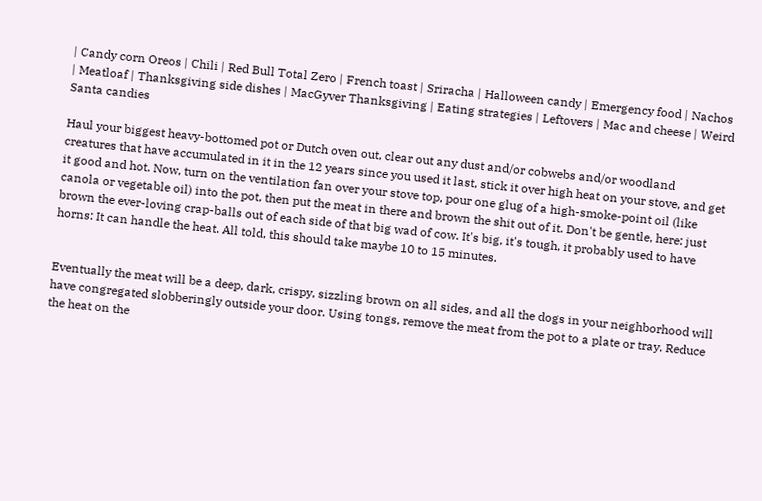| Candy corn Oreos | Chili | Red Bull Total Zero | French toast | Sriracha | Halloween candy | Emergency food | Nachos | Meatloaf | Thanksgiving side dishes | MacGyver Thanksgiving | Eating strategies | Leftovers | Mac and cheese | Weird Santa candies

Haul your biggest heavy-bottomed pot or Dutch oven out, clear out any dust and/or cobwebs and/or woodland creatures that have accumulated in it in the 12 years since you used it last, stick it over high heat on your stove, and get it good and hot. Now, turn on the ventilation fan over your stove top, pour one glug of a high-smoke-point oil (like canola or vegetable oil) into the pot, then put the meat in there and brown the shit out of it. Don't be gentle, here: just brown the ever-loving crap-balls out of each side of that big wad of cow. It's big, it's tough, it probably used to have horns: It can handle the heat. All told, this should take maybe 10 to 15 minutes.


Eventually the meat will be a deep, dark, crispy, sizzling brown on all sides, and all the dogs in your neighborhood will have congregated slobberingly outside your door. Using tongs, remove the meat from the pot to a plate or tray. Reduce the heat on the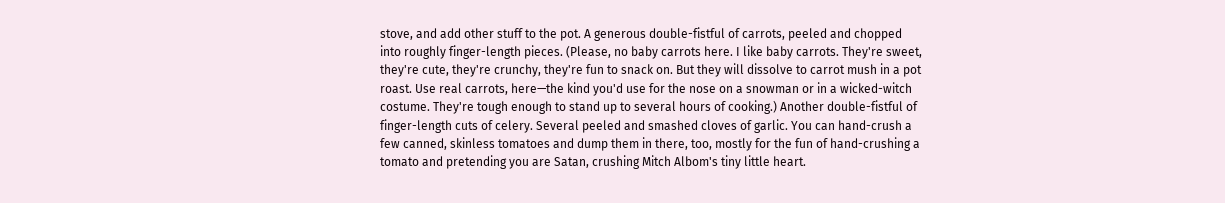stove, and add other stuff to the pot. A generous double-fistful of carrots, peeled and chopped into roughly finger-length pieces. (Please, no baby carrots here. I like baby carrots. They're sweet, they're cute, they're crunchy, they're fun to snack on. But they will dissolve to carrot mush in a pot roast. Use real carrots, here—the kind you'd use for the nose on a snowman or in a wicked-witch costume. They're tough enough to stand up to several hours of cooking.) Another double-fistful of finger-length cuts of celery. Several peeled and smashed cloves of garlic. You can hand-crush a few canned, skinless tomatoes and dump them in there, too, mostly for the fun of hand-crushing a tomato and pretending you are Satan, crushing Mitch Albom's tiny little heart.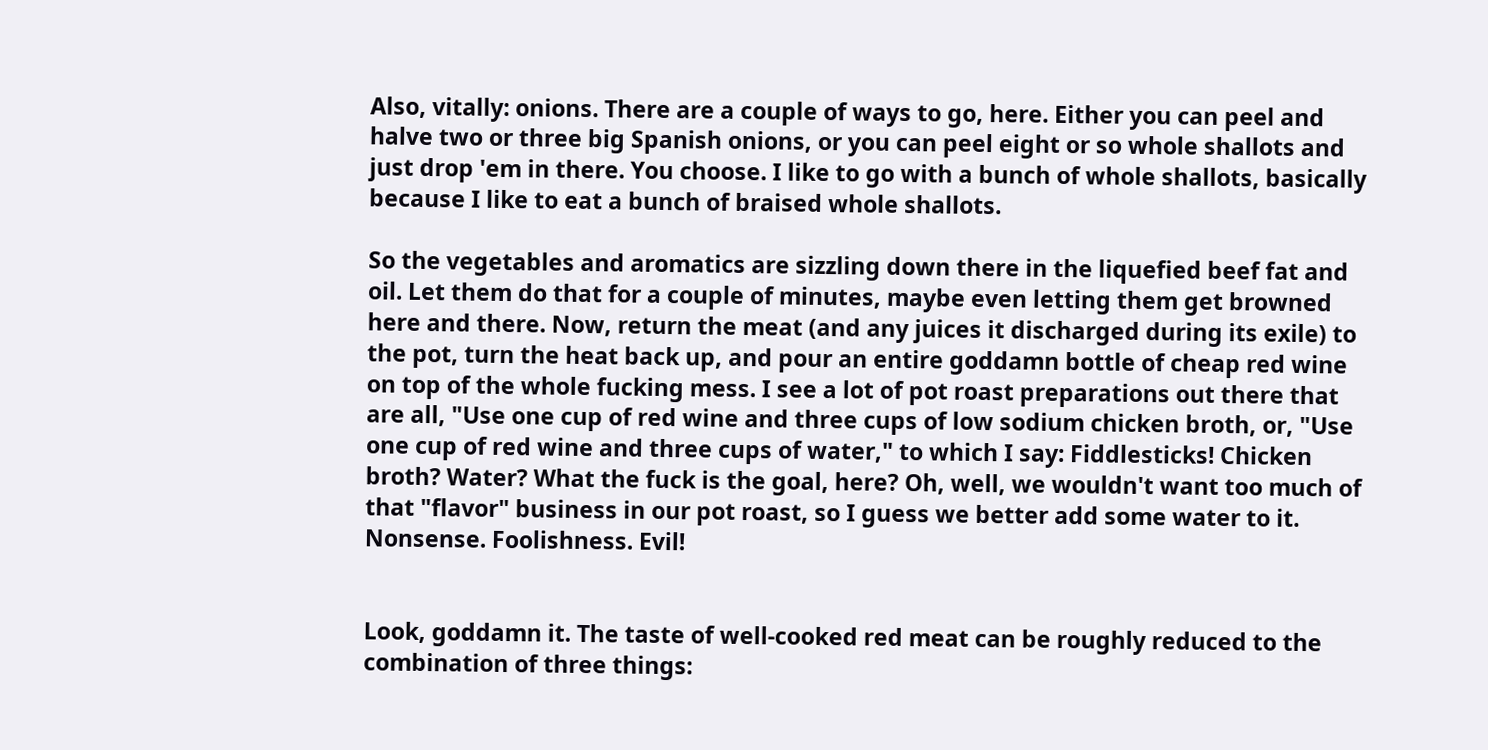Also, vitally: onions. There are a couple of ways to go, here. Either you can peel and halve two or three big Spanish onions, or you can peel eight or so whole shallots and just drop 'em in there. You choose. I like to go with a bunch of whole shallots, basically because I like to eat a bunch of braised whole shallots.

So the vegetables and aromatics are sizzling down there in the liquefied beef fat and oil. Let them do that for a couple of minutes, maybe even letting them get browned here and there. Now, return the meat (and any juices it discharged during its exile) to the pot, turn the heat back up, and pour an entire goddamn bottle of cheap red wine on top of the whole fucking mess. I see a lot of pot roast preparations out there that are all, "Use one cup of red wine and three cups of low sodium chicken broth, or, "Use one cup of red wine and three cups of water," to which I say: Fiddlesticks! Chicken broth? Water? What the fuck is the goal, here? Oh, well, we wouldn't want too much of that "flavor" business in our pot roast, so I guess we better add some water to it. Nonsense. Foolishness. Evil!


Look, goddamn it. The taste of well-cooked red meat can be roughly reduced to the combination of three things: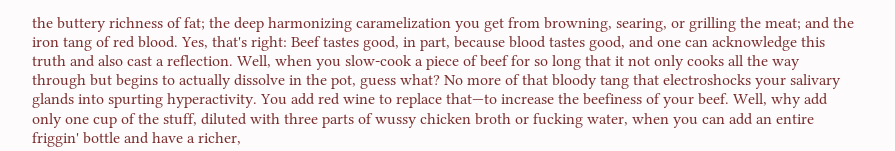the buttery richness of fat; the deep harmonizing caramelization you get from browning, searing, or grilling the meat; and the iron tang of red blood. Yes, that's right: Beef tastes good, in part, because blood tastes good, and one can acknowledge this truth and also cast a reflection. Well, when you slow-cook a piece of beef for so long that it not only cooks all the way through but begins to actually dissolve in the pot, guess what? No more of that bloody tang that electroshocks your salivary glands into spurting hyperactivity. You add red wine to replace that—to increase the beefiness of your beef. Well, why add only one cup of the stuff, diluted with three parts of wussy chicken broth or fucking water, when you can add an entire friggin' bottle and have a richer,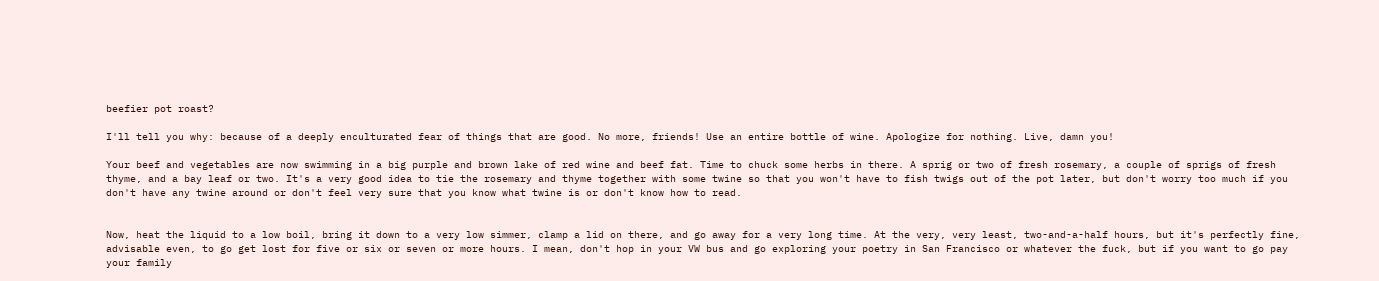beefier pot roast?

I'll tell you why: because of a deeply enculturated fear of things that are good. No more, friends! Use an entire bottle of wine. Apologize for nothing. Live, damn you!

Your beef and vegetables are now swimming in a big purple and brown lake of red wine and beef fat. Time to chuck some herbs in there. A sprig or two of fresh rosemary, a couple of sprigs of fresh thyme, and a bay leaf or two. It's a very good idea to tie the rosemary and thyme together with some twine so that you won't have to fish twigs out of the pot later, but don't worry too much if you don't have any twine around or don't feel very sure that you know what twine is or don't know how to read.


Now, heat the liquid to a low boil, bring it down to a very low simmer, clamp a lid on there, and go away for a very long time. At the very, very least, two-and-a-half hours, but it's perfectly fine, advisable even, to go get lost for five or six or seven or more hours. I mean, don't hop in your VW bus and go exploring your poetry in San Francisco or whatever the fuck, but if you want to go pay your family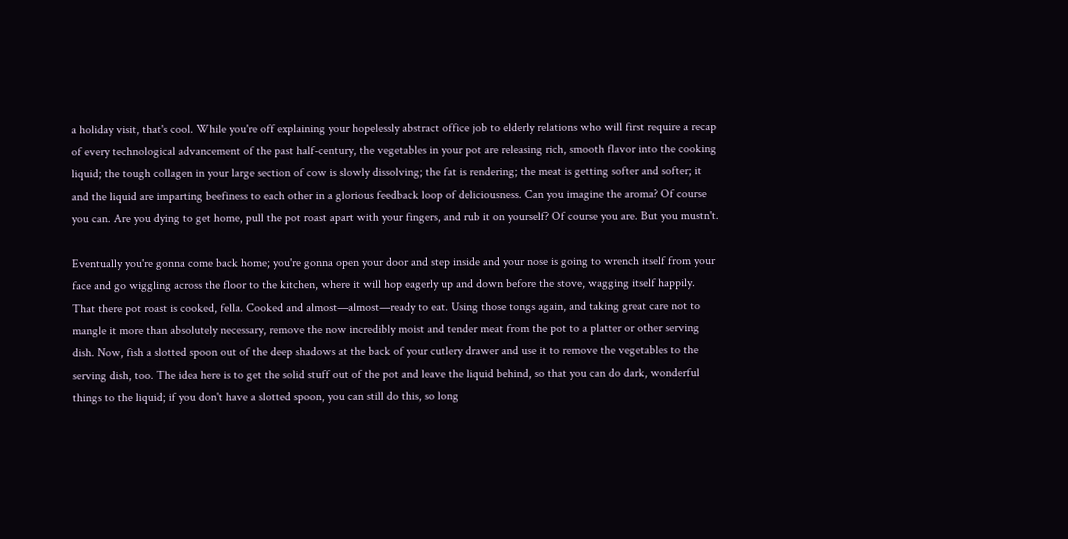a holiday visit, that's cool. While you're off explaining your hopelessly abstract office job to elderly relations who will first require a recap of every technological advancement of the past half-century, the vegetables in your pot are releasing rich, smooth flavor into the cooking liquid; the tough collagen in your large section of cow is slowly dissolving; the fat is rendering; the meat is getting softer and softer; it and the liquid are imparting beefiness to each other in a glorious feedback loop of deliciousness. Can you imagine the aroma? Of course you can. Are you dying to get home, pull the pot roast apart with your fingers, and rub it on yourself? Of course you are. But you mustn't.

Eventually you're gonna come back home; you're gonna open your door and step inside and your nose is going to wrench itself from your face and go wiggling across the floor to the kitchen, where it will hop eagerly up and down before the stove, wagging itself happily. That there pot roast is cooked, fella. Cooked and almost—almost—ready to eat. Using those tongs again, and taking great care not to mangle it more than absolutely necessary, remove the now incredibly moist and tender meat from the pot to a platter or other serving dish. Now, fish a slotted spoon out of the deep shadows at the back of your cutlery drawer and use it to remove the vegetables to the serving dish, too. The idea here is to get the solid stuff out of the pot and leave the liquid behind, so that you can do dark, wonderful things to the liquid; if you don't have a slotted spoon, you can still do this, so long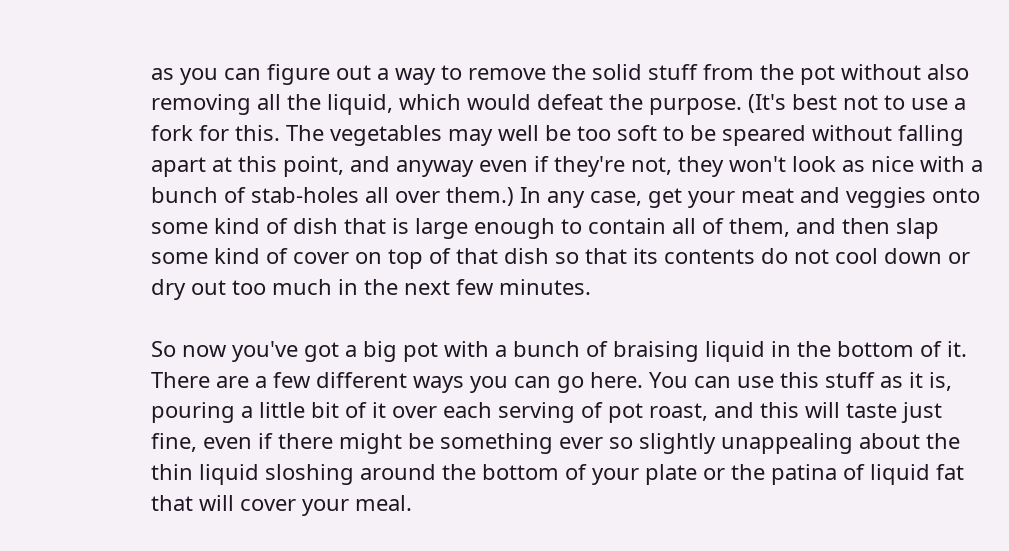as you can figure out a way to remove the solid stuff from the pot without also removing all the liquid, which would defeat the purpose. (It's best not to use a fork for this. The vegetables may well be too soft to be speared without falling apart at this point, and anyway even if they're not, they won't look as nice with a bunch of stab-holes all over them.) In any case, get your meat and veggies onto some kind of dish that is large enough to contain all of them, and then slap some kind of cover on top of that dish so that its contents do not cool down or dry out too much in the next few minutes.

So now you've got a big pot with a bunch of braising liquid in the bottom of it. There are a few different ways you can go here. You can use this stuff as it is, pouring a little bit of it over each serving of pot roast, and this will taste just fine, even if there might be something ever so slightly unappealing about the thin liquid sloshing around the bottom of your plate or the patina of liquid fat that will cover your meal.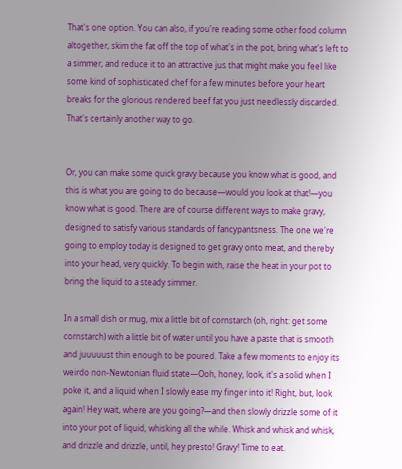That's one option. You can also, if you're reading some other food column altogether, skim the fat off the top of what's in the pot, bring what's left to a simmer, and reduce it to an attractive jus that might make you feel like some kind of sophisticated chef for a few minutes before your heart breaks for the glorious rendered beef fat you just needlessly discarded. That's certainly another way to go.


Or, you can make some quick gravy because you know what is good, and this is what you are going to do because—would you look at that!—you know what is good. There are of course different ways to make gravy, designed to satisfy various standards of fancypantsness. The one we're going to employ today is designed to get gravy onto meat, and thereby into your head, very quickly. To begin with, raise the heat in your pot to bring the liquid to a steady simmer.

In a small dish or mug, mix a little bit of cornstarch (oh, right: get some cornstarch) with a little bit of water until you have a paste that is smooth and juuuuust thin enough to be poured. Take a few moments to enjoy its weirdo non-Newtonian fluid state—Ooh, honey, look, it's a solid when I poke it, and a liquid when I slowly ease my finger into it! Right, but, look again! Hey wait, where are you going?—and then slowly drizzle some of it into your pot of liquid, whisking all the while. Whisk and whisk and whisk, and drizzle and drizzle, until, hey presto! Gravy! Time to eat.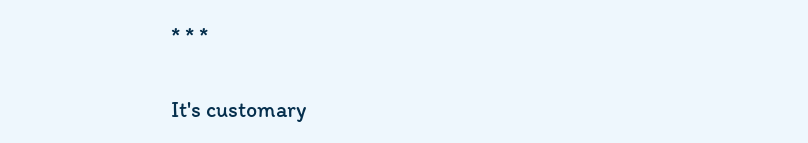* * *

It's customary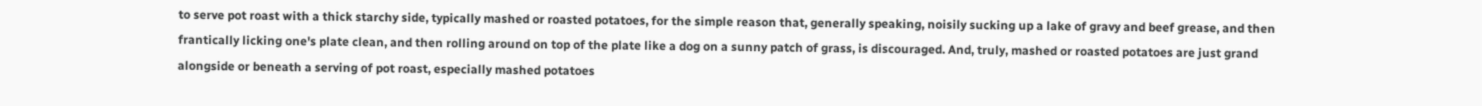to serve pot roast with a thick starchy side, typically mashed or roasted potatoes, for the simple reason that, generally speaking, noisily sucking up a lake of gravy and beef grease, and then frantically licking one's plate clean, and then rolling around on top of the plate like a dog on a sunny patch of grass, is discouraged. And, truly, mashed or roasted potatoes are just grand alongside or beneath a serving of pot roast, especially mashed potatoes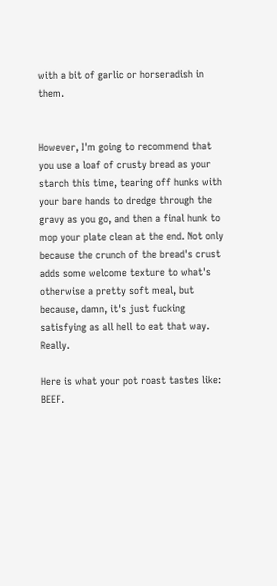with a bit of garlic or horseradish in them.


However, I'm going to recommend that you use a loaf of crusty bread as your starch this time, tearing off hunks with your bare hands to dredge through the gravy as you go, and then a final hunk to mop your plate clean at the end. Not only because the crunch of the bread's crust adds some welcome texture to what's otherwise a pretty soft meal, but because, damn, it's just fucking satisfying as all hell to eat that way. Really.

Here is what your pot roast tastes like: BEEF.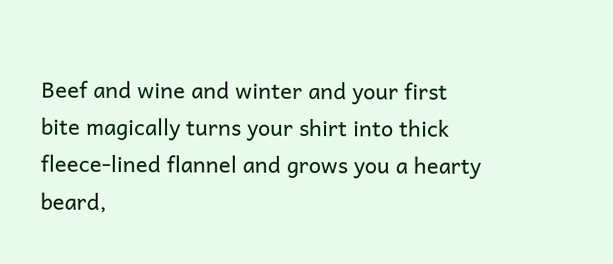Beef and wine and winter and your first bite magically turns your shirt into thick fleece-lined flannel and grows you a hearty beard,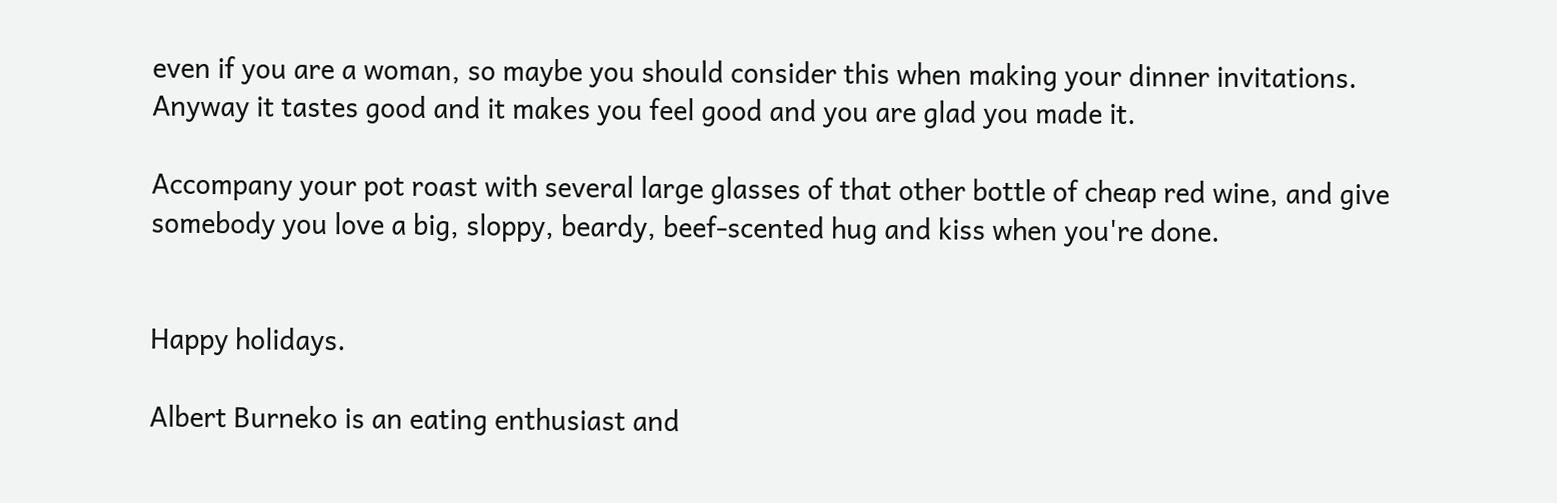even if you are a woman, so maybe you should consider this when making your dinner invitations. Anyway it tastes good and it makes you feel good and you are glad you made it.

Accompany your pot roast with several large glasses of that other bottle of cheap red wine, and give somebody you love a big, sloppy, beardy, beef-scented hug and kiss when you're done.


Happy holidays.

Albert Burneko is an eating enthusiast and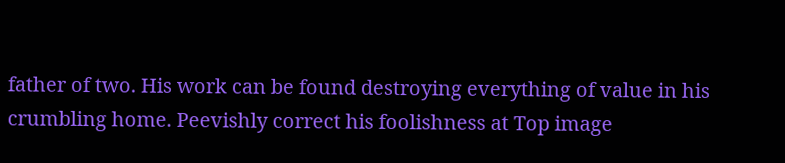father of two. His work can be found destroying everything of value in his crumbling home. Peevishly correct his foolishness at Top image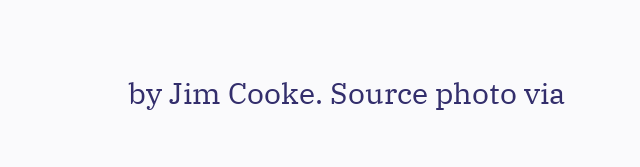by Jim Cooke. Source photo via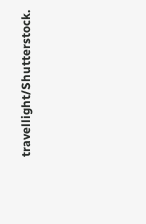travellight/Shutterstock.